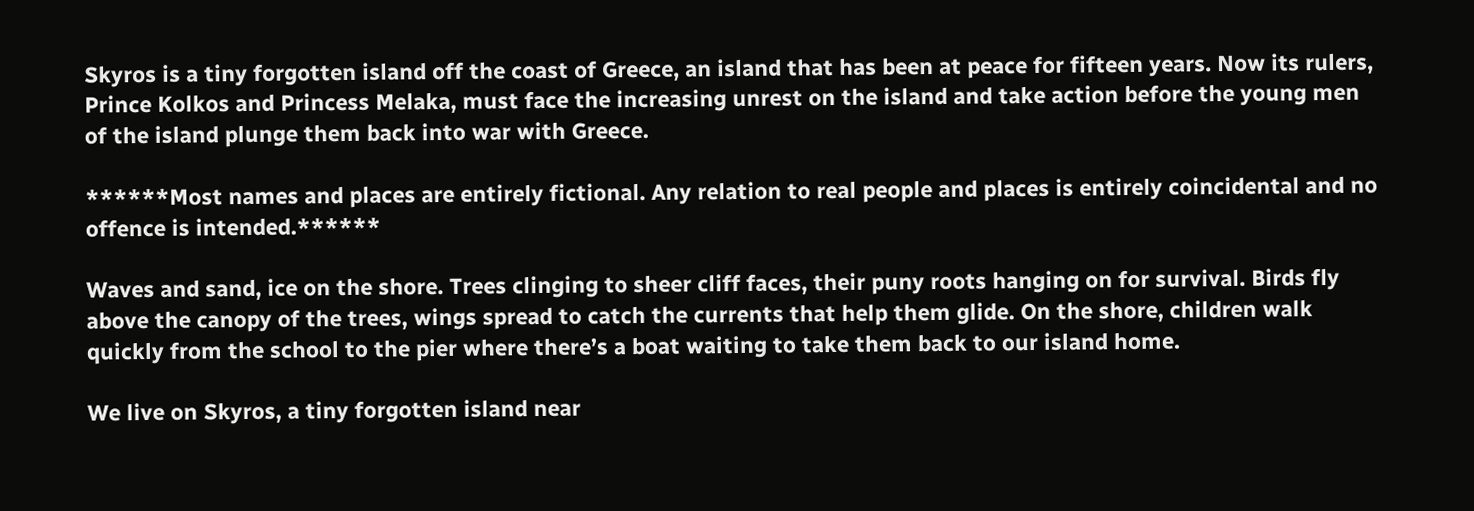Skyros is a tiny forgotten island off the coast of Greece, an island that has been at peace for fifteen years. Now its rulers, Prince Kolkos and Princess Melaka, must face the increasing unrest on the island and take action before the young men of the island plunge them back into war with Greece.

******Most names and places are entirely fictional. Any relation to real people and places is entirely coincidental and no offence is intended.******

Waves and sand, ice on the shore. Trees clinging to sheer cliff faces, their puny roots hanging on for survival. Birds fly above the canopy of the trees, wings spread to catch the currents that help them glide. On the shore, children walk quickly from the school to the pier where there’s a boat waiting to take them back to our island home.

We live on Skyros, a tiny forgotten island near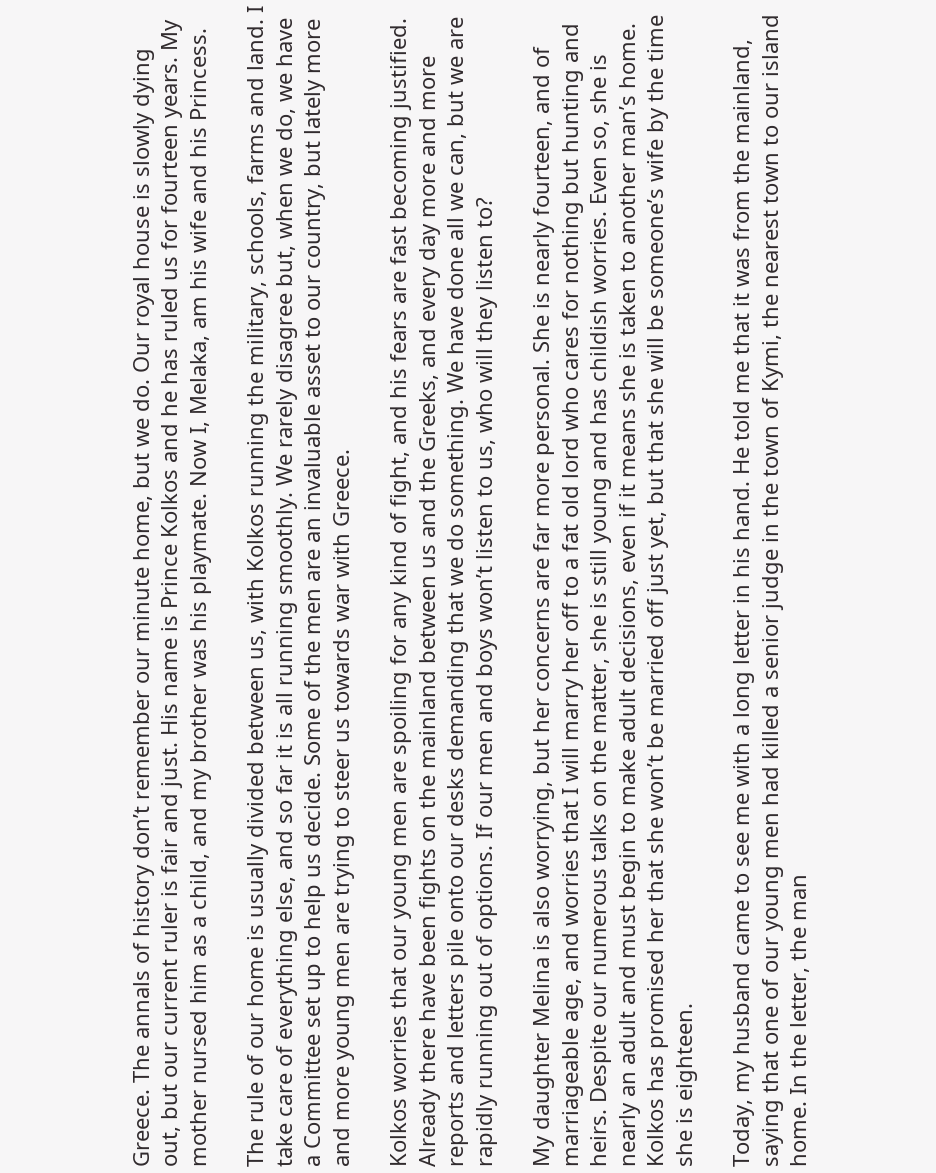Greece. The annals of history don’t remember our minute home, but we do. Our royal house is slowly dying out, but our current ruler is fair and just. His name is Prince Kolkos and he has ruled us for fourteen years. My mother nursed him as a child, and my brother was his playmate. Now I, Melaka, am his wife and his Princess.

The rule of our home is usually divided between us, with Kolkos running the military, schools, farms and land. I take care of everything else, and so far it is all running smoothly. We rarely disagree but, when we do, we have a Committee set up to help us decide. Some of the men are an invaluable asset to our country, but lately more and more young men are trying to steer us towards war with Greece.

Kolkos worries that our young men are spoiling for any kind of fight, and his fears are fast becoming justified. Already there have been fights on the mainland between us and the Greeks, and every day more and more reports and letters pile onto our desks demanding that we do something. We have done all we can, but we are rapidly running out of options. If our men and boys won’t listen to us, who will they listen to?

My daughter Melina is also worrying, but her concerns are far more personal. She is nearly fourteen, and of marriageable age, and worries that I will marry her off to a fat old lord who cares for nothing but hunting and heirs. Despite our numerous talks on the matter, she is still young and has childish worries. Even so, she is nearly an adult and must begin to make adult decisions, even if it means she is taken to another man’s home. Kolkos has promised her that she won’t be married off just yet, but that she will be someone’s wife by the time she is eighteen.

Today, my husband came to see me with a long letter in his hand. He told me that it was from the mainland, saying that one of our young men had killed a senior judge in the town of Kymi, the nearest town to our island home. In the letter, the man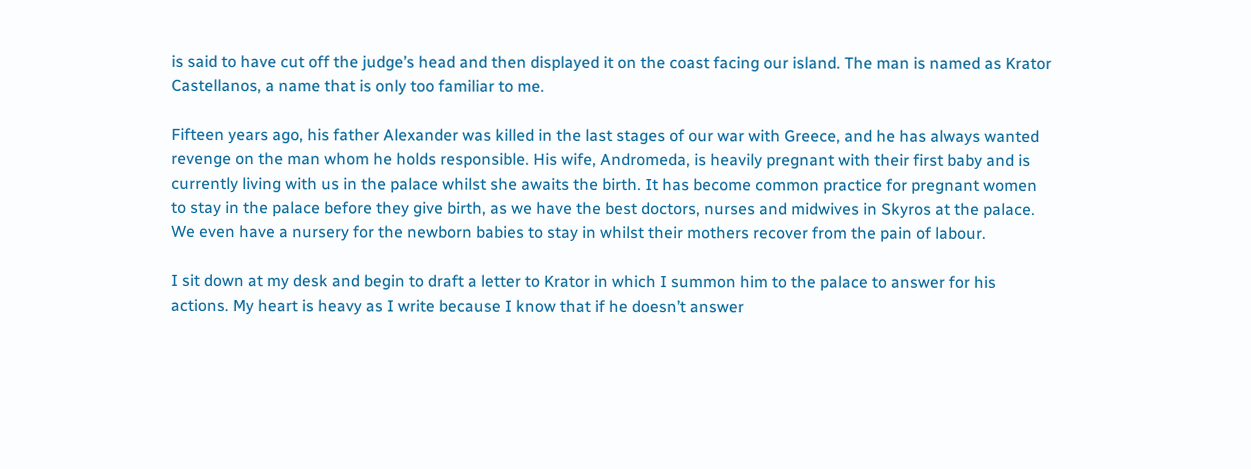is said to have cut off the judge’s head and then displayed it on the coast facing our island. The man is named as Krator Castellanos, a name that is only too familiar to me.

Fifteen years ago, his father Alexander was killed in the last stages of our war with Greece, and he has always wanted revenge on the man whom he holds responsible. His wife, Andromeda, is heavily pregnant with their first baby and is currently living with us in the palace whilst she awaits the birth. It has become common practice for pregnant women to stay in the palace before they give birth, as we have the best doctors, nurses and midwives in Skyros at the palace. We even have a nursery for the newborn babies to stay in whilst their mothers recover from the pain of labour.

I sit down at my desk and begin to draft a letter to Krator in which I summon him to the palace to answer for his actions. My heart is heavy as I write because I know that if he doesn’t answer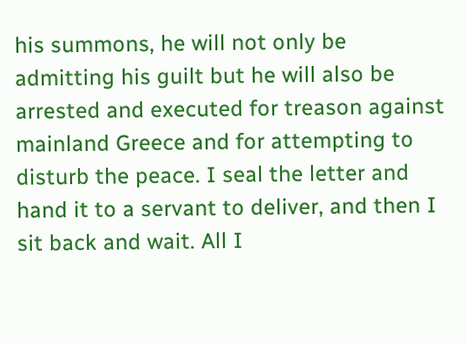his summons, he will not only be admitting his guilt but he will also be arrested and executed for treason against mainland Greece and for attempting to disturb the peace. I seal the letter and hand it to a servant to deliver, and then I sit back and wait. All I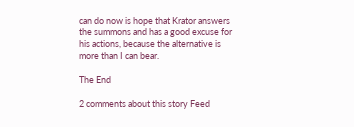can do now is hope that Krator answers the summons and has a good excuse for his actions, because the alternative is more than I can bear.

The End

2 comments about this story Feed